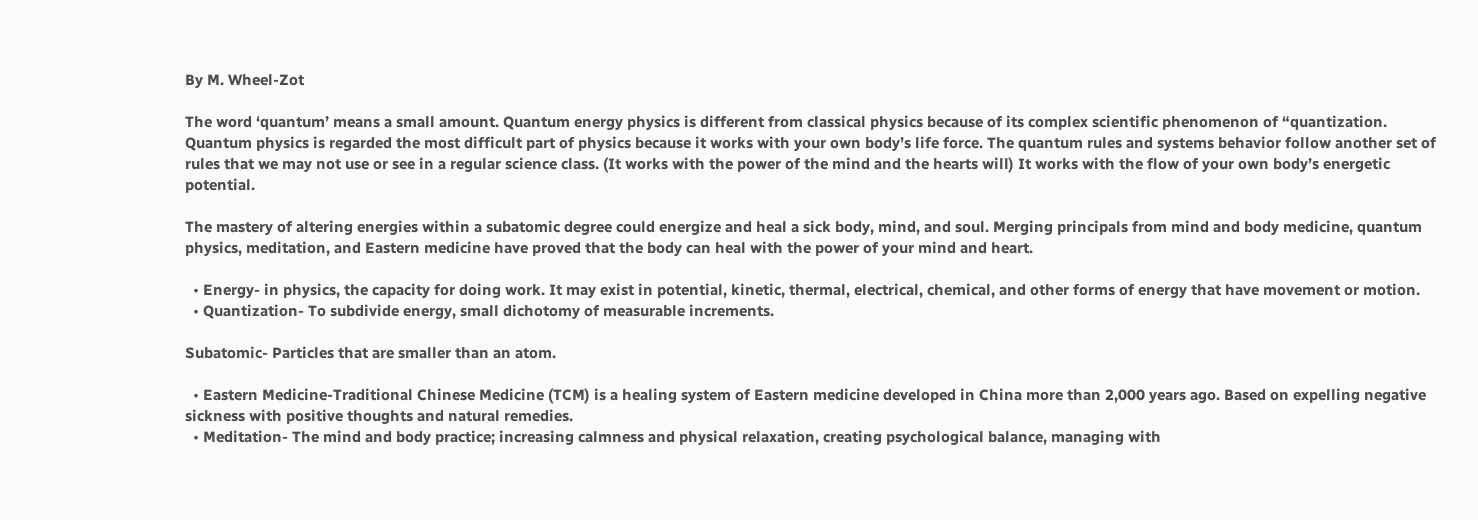By M. Wheel-Zot

The word ‘quantum’ means a small amount. Quantum energy physics is different from classical physics because of its complex scientific phenomenon of “quantization. Quantum physics is regarded the most difficult part of physics because it works with your own body’s life force. The quantum rules and systems behavior follow another set of rules that we may not use or see in a regular science class. (It works with the power of the mind and the hearts will) It works with the flow of your own body’s energetic potential.

The mastery of altering energies within a subatomic degree could energize and heal a sick body, mind, and soul. Merging principals from mind and body medicine, quantum physics, meditation, and Eastern medicine have proved that the body can heal with the power of your mind and heart.

  • Energy- in physics, the capacity for doing work. It may exist in potential, kinetic, thermal, electrical, chemical, and other forms of energy that have movement or motion.
  • Quantization- To subdivide energy, small dichotomy of measurable increments.

Subatomic- Particles that are smaller than an atom.

  • Eastern Medicine-Traditional Chinese Medicine (TCM) is a healing system of Eastern medicine developed in China more than 2,000 years ago. Based on expelling negative sickness with positive thoughts and natural remedies.
  • Meditation- The mind and body practice; increasing calmness and physical relaxation, creating psychological balance, managing with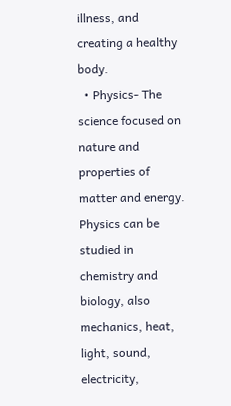illness, and creating a healthy body.
  • Physics- The science focused on nature and properties of matter and energy. Physics can be studied in chemistry and biology, also mechanics, heat, light, sound, electricity,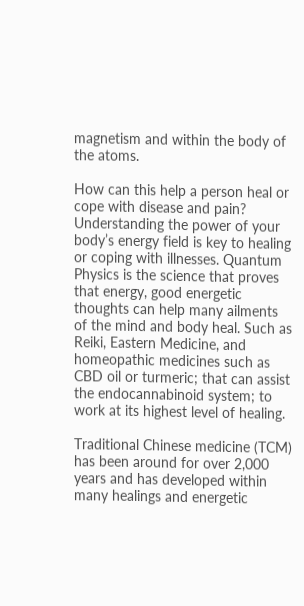magnetism and within the body of the atoms.

How can this help a person heal or cope with disease and pain? Understanding the power of your body’s energy field is key to healing or coping with illnesses. Quantum Physics is the science that proves that energy, good energetic thoughts can help many ailments of the mind and body heal. Such as Reiki, Eastern Medicine, and homeopathic medicines such as CBD oil or turmeric; that can assist the endocannabinoid system; to work at its highest level of healing.

Traditional Chinese medicine (TCM) has been around for over 2,000 years and has developed within many healings and energetic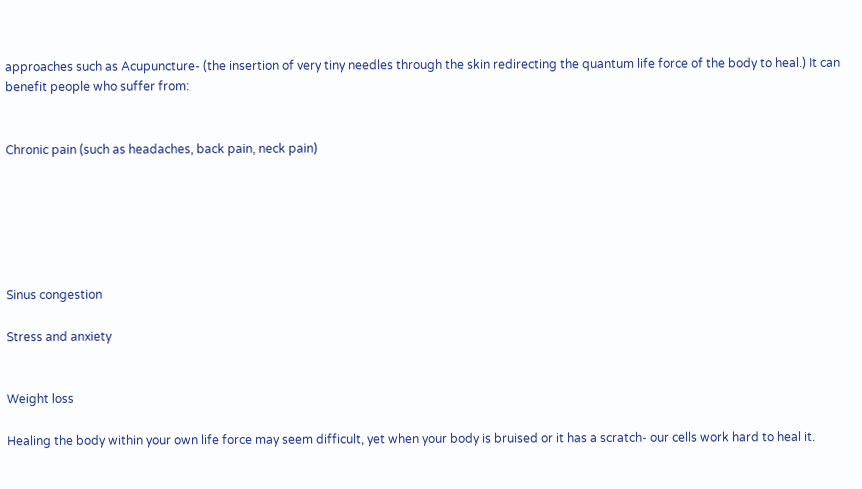approaches such as Acupuncture- (the insertion of very tiny needles through the skin redirecting the quantum life force of the body to heal.) It can benefit people who suffer from:


Chronic pain (such as headaches, back pain, neck pain)






Sinus congestion

Stress and anxiety


Weight loss

Healing the body within your own life force may seem difficult, yet when your body is bruised or it has a scratch- our cells work hard to heal it.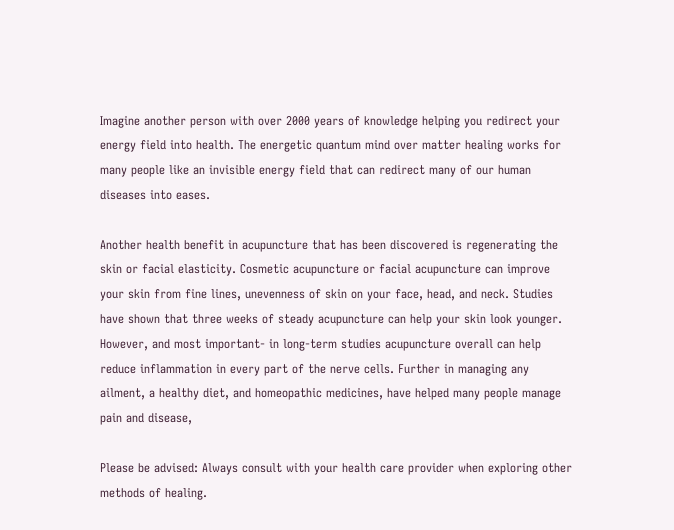Imagine another person with over 2000 years of knowledge helping you redirect your energy field into health. The energetic quantum mind over matter healing works for many people like an invisible energy field that can redirect many of our human diseases into eases.

Another health benefit in acupuncture that has been discovered is regenerating the skin or facial elasticity. Cosmetic acupuncture or facial acupuncture can improve your skin from fine lines, unevenness of skin on your face, head, and neck. Studies have shown that three weeks of steady acupuncture can help your skin look younger. However, and most important- in long-term studies acupuncture overall can help reduce inflammation in every part of the nerve cells. Further in managing any ailment, a healthy diet, and homeopathic medicines, have helped many people manage pain and disease,

Please be advised: Always consult with your health care provider when exploring other methods of healing.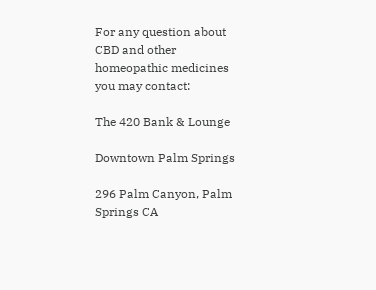For any question about CBD and other homeopathic medicines you may contact:

The 420 Bank & Lounge

Downtown Palm Springs

296 Palm Canyon, Palm Springs CA